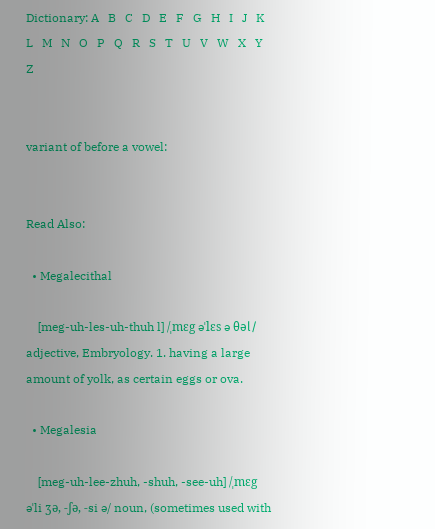Dictionary: A   B   C   D   E   F   G   H   I   J   K   L   M   N   O   P   Q   R   S   T   U   V   W   X   Y   Z


variant of before a vowel:


Read Also:

  • Megalecithal

    [meg-uh-les-uh-thuh l] /ˌmɛg əˈlɛs ə θəl/ adjective, Embryology. 1. having a large amount of yolk, as certain eggs or ova.

  • Megalesia

    [meg-uh-lee-zhuh, -shuh, -see-uh] /ˌmɛg əˈli ʒə, -ʃə, -si ə/ noun, (sometimes used with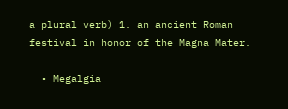a plural verb) 1. an ancient Roman festival in honor of the Magna Mater.

  • Megalgia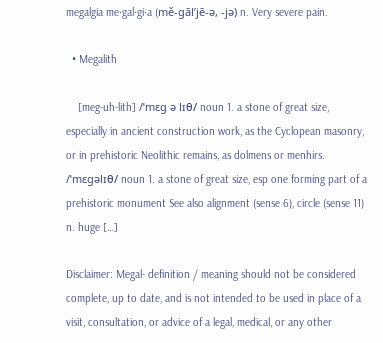megalgia me·gal·gi·a (mě-gāl’jē-ə, -jə) n. Very severe pain.

  • Megalith

    [meg-uh-lith] /ˈmɛg ə lɪθ/ noun 1. a stone of great size, especially in ancient construction work, as the Cyclopean masonry, or in prehistoric Neolithic remains, as dolmens or menhirs. /ˈmɛɡəlɪθ/ noun 1. a stone of great size, esp one forming part of a prehistoric monument See also alignment (sense 6), circle (sense 11) n. huge […]

Disclaimer: Megal- definition / meaning should not be considered complete, up to date, and is not intended to be used in place of a visit, consultation, or advice of a legal, medical, or any other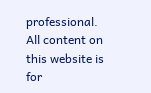professional. All content on this website is for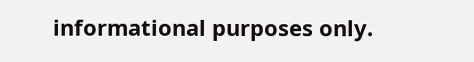informational purposes only.